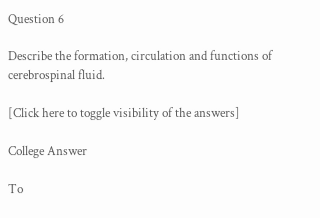Question 6

Describe the formation, circulation and functions of cerebrospinal fluid.

[Click here to toggle visibility of the answers]

College Answer

To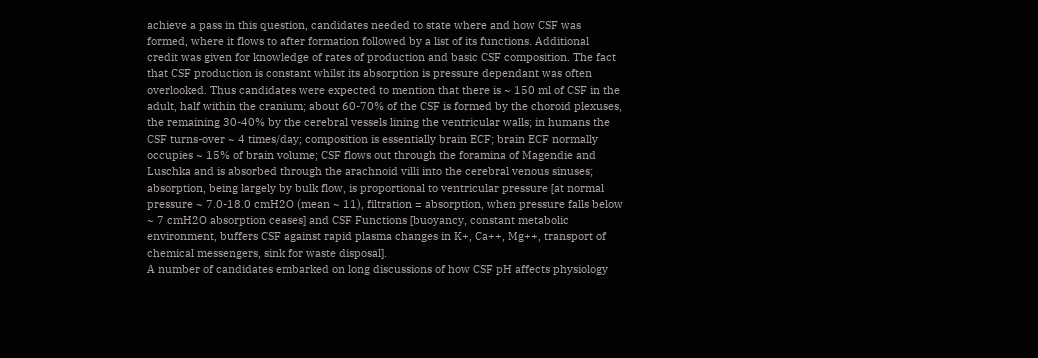achieve a pass in this question, candidates needed to state where and how CSF was
formed, where it flows to after formation followed by a list of its functions. Additional
credit was given for knowledge of rates of production and basic CSF composition. The fact
that CSF production is constant whilst its absorption is pressure dependant was often
overlooked. Thus candidates were expected to mention that there is ~ 150 ml of CSF in the
adult, half within the cranium; about 60-70% of the CSF is formed by the choroid plexuses,
the remaining 30-40% by the cerebral vessels lining the ventricular walls; in humans the
CSF turns-over ~ 4 times/day; composition is essentially brain ECF; brain ECF normally
occupies ~ 15% of brain volume; CSF flows out through the foramina of Magendie and
Luschka and is absorbed through the arachnoid villi into the cerebral venous sinuses;
absorption, being largely by bulk flow, is proportional to ventricular pressure [at normal
pressure ~ 7.0-18.0 cmH2O (mean ~ 11), filtration = absorption, when pressure falls below
~ 7 cmH2O absorption ceases] and CSF Functions [buoyancy, constant metabolic
environment, buffers CSF against rapid plasma changes in K+, Ca++, Mg++, transport of
chemical messengers, sink for waste disposal].
A number of candidates embarked on long discussions of how CSF pH affects physiology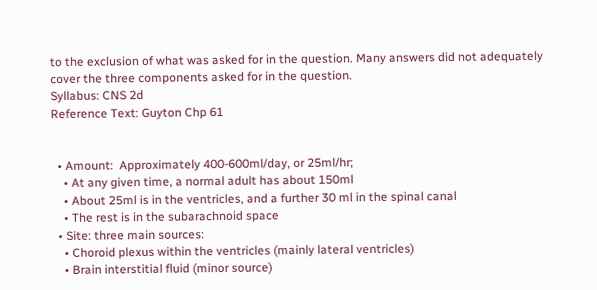to the exclusion of what was asked for in the question. Many answers did not adequately
cover the three components asked for in the question.
Syllabus: CNS 2d
Reference Text: Guyton Chp 61


  • Amount:  Approximately 400-600ml/day, or 25ml/hr;
    • At any given time, a normal adult has about 150ml
    • About 25ml is in the ventricles, and a further 30 ml in the spinal canal
    • The rest is in the subarachnoid space
  • Site: three main sources:
    • Choroid plexus within the ventricles (mainly lateral ventricles)
    • Brain interstitial fluid (minor source)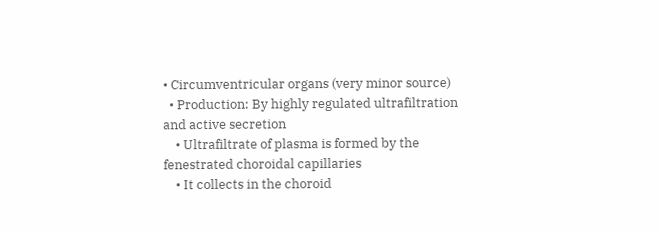• Circumventricular organs (very minor source)
  • Production: By highly regulated ultrafiltration and active secretion
    • Ultrafiltrate of plasma is formed by the fenestrated choroidal capillaries
    • It collects in the choroid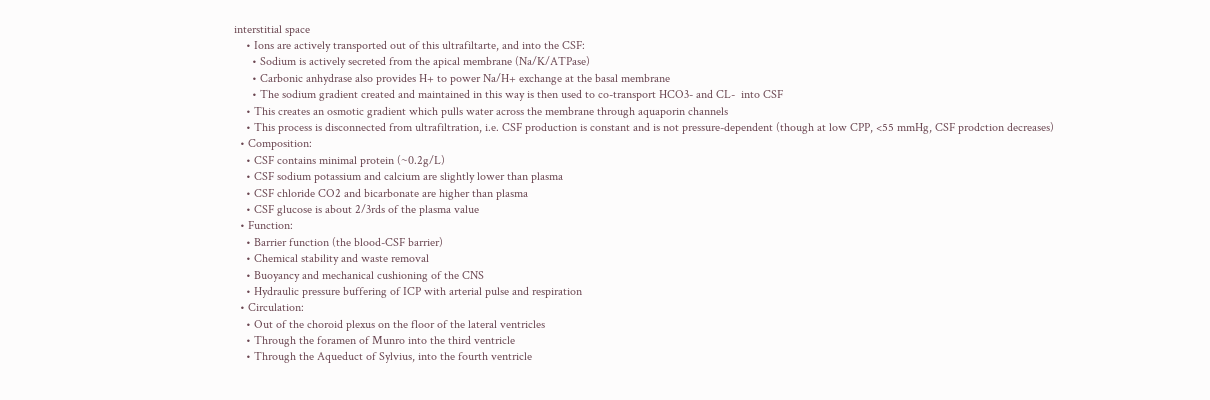interstitial space
    • Ions are actively transported out of this ultrafiltarte, and into the CSF:
      • Sodium is actively secreted from the apical membrane (Na/K/ATPase)
      • Carbonic anhydrase also provides H+ to power Na/H+ exchange at the basal membrane
      • The sodium gradient created and maintained in this way is then used to co-transport HCO3- and CL-  into CSF
    • This creates an osmotic gradient which pulls water across the membrane through aquaporin channels
    • This process is disconnected from ultrafiltration, i.e. CSF production is constant and is not pressure-dependent (though at low CPP, <55 mmHg, CSF prodction decreases)
  • Composition:
    • CSF contains minimal protein (~0.2g/L)
    • CSF sodium potassium and calcium are slightly lower than plasma
    • CSF chloride CO2 and bicarbonate are higher than plasma
    • CSF glucose is about 2/3rds of the plasma value
  • Function:
    • Barrier function (the blood-CSF barrier)
    • Chemical stability and waste removal
    • Buoyancy and mechanical cushioning of the CNS
    • Hydraulic pressure buffering of ICP with arterial pulse and respiration
  • Circulation:
    • Out of the choroid plexus on the floor of the lateral ventricles
    • Through the foramen of Munro into the third ventricle
    • Through the Aqueduct of Sylvius, into the fourth ventricle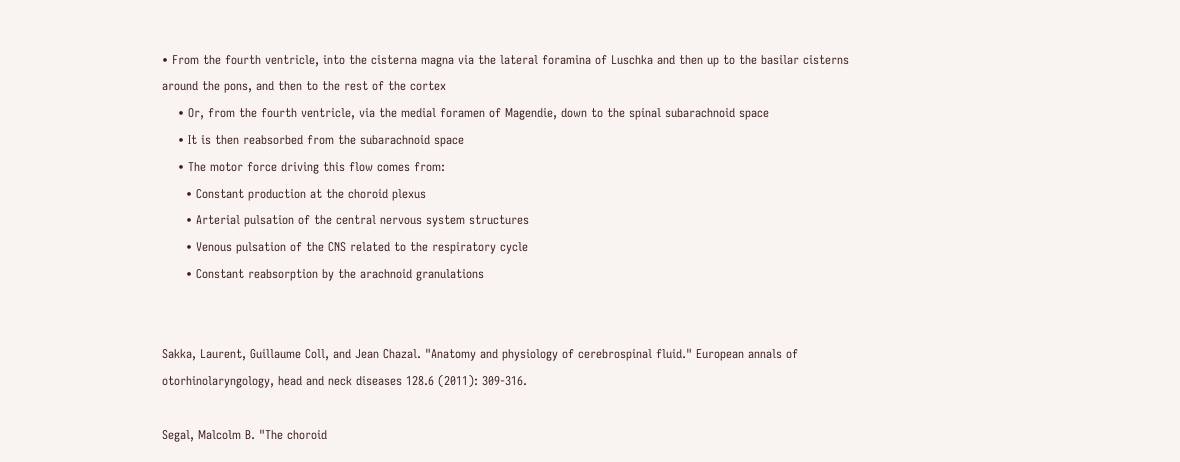• From the fourth ventricle, into the cisterna magna via the lateral foramina of Luschka and then up to the basilar cisterns around the pons, and then to the rest of the cortex
    • Or, from the fourth ventricle, via the medial foramen of Magendie, down to the spinal subarachnoid space
    • It is then reabsorbed from the subarachnoid space
    • The motor force driving this flow comes from:
      • Constant production at the choroid plexus
      • Arterial pulsation of the central nervous system structures
      • Venous pulsation of the CNS related to the respiratory cycle
      • Constant reabsorption by the arachnoid granulations


Sakka, Laurent, Guillaume Coll, and Jean Chazal. "Anatomy and physiology of cerebrospinal fluid." European annals of otorhinolaryngology, head and neck diseases 128.6 (2011): 309-316.

Segal, Malcolm B. "The choroid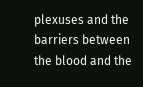plexuses and the barriers between the blood and the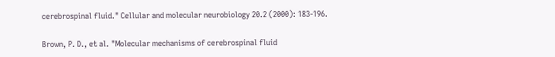cerebrospinal fluid." Cellular and molecular neurobiology 20.2 (2000): 183-196.

Brown, P. D., et al. "Molecular mechanisms of cerebrospinal fluid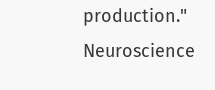production." Neuroscience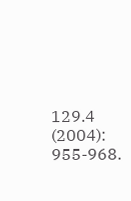129.4 (2004): 955-968.